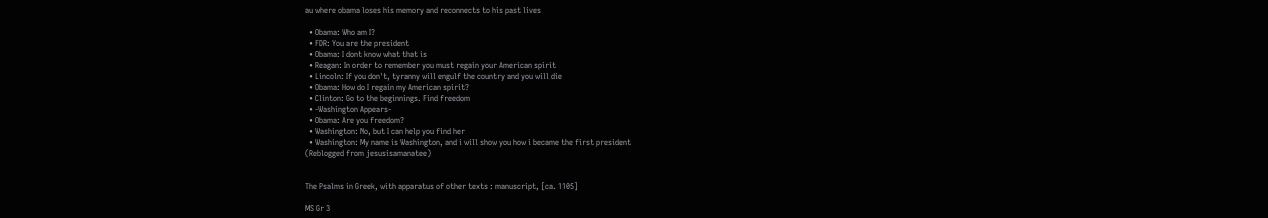au where obama loses his memory and reconnects to his past lives

  • Obama: Who am I?
  • FDR: You are the president
  • Obama: I dont know what that is
  • Reagan: In order to remember you must regain your American spirit
  • Lincoln: If you don't, tyranny will engulf the country and you will die
  • Obama: How do I regain my American spirit?
  • Clinton: Go to the beginnings. Find freedom
  • -Washington Appears-
  • Obama: Are you freedom?
  • Washington: No, but I can help you find her
  • Washington: My name is Washington, and i will show you how i became the first president
(Reblogged from jesusisamanatee)


The Psalms in Greek, with apparatus of other texts : manuscript, [ca. 1105]

MS Gr 3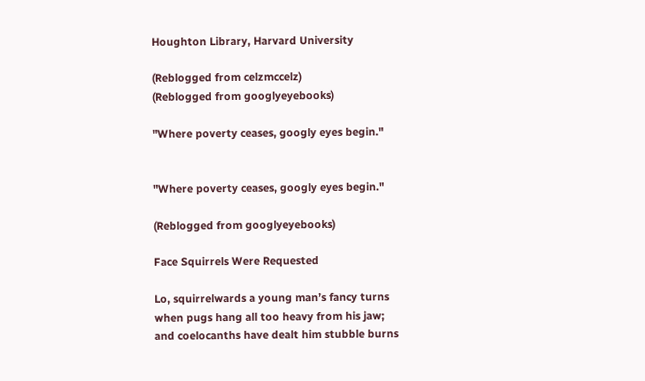Houghton Library, Harvard University

(Reblogged from celzmccelz)
(Reblogged from googlyeyebooks)

"Where poverty ceases, googly eyes begin."


"Where poverty ceases, googly eyes begin."

(Reblogged from googlyeyebooks)

Face Squirrels Were Requested

Lo, squirrelwards a young man’s fancy turns
when pugs hang all too heavy from his jaw;
and coelocanths have dealt him stubble burns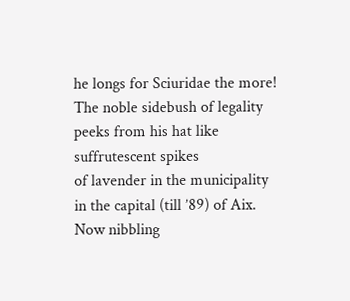he longs for Sciuridae the more!
The noble sidebush of legality
peeks from his hat like suffrutescent spikes
of lavender in the municipality
in the capital (till ’89) of Aix.
Now nibbling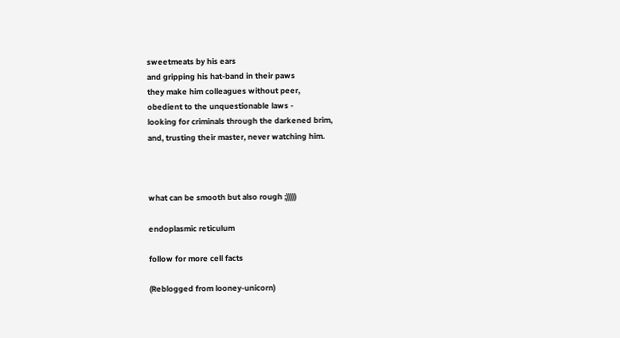sweetmeats by his ears
and gripping his hat-band in their paws
they make him colleagues without peer,
obedient to the unquestionable laws -
looking for criminals through the darkened brim,
and, trusting their master, never watching him.



what can be smooth but also rough ;)))))

endoplasmic reticulum

follow for more cell facts

(Reblogged from looney-unicorn)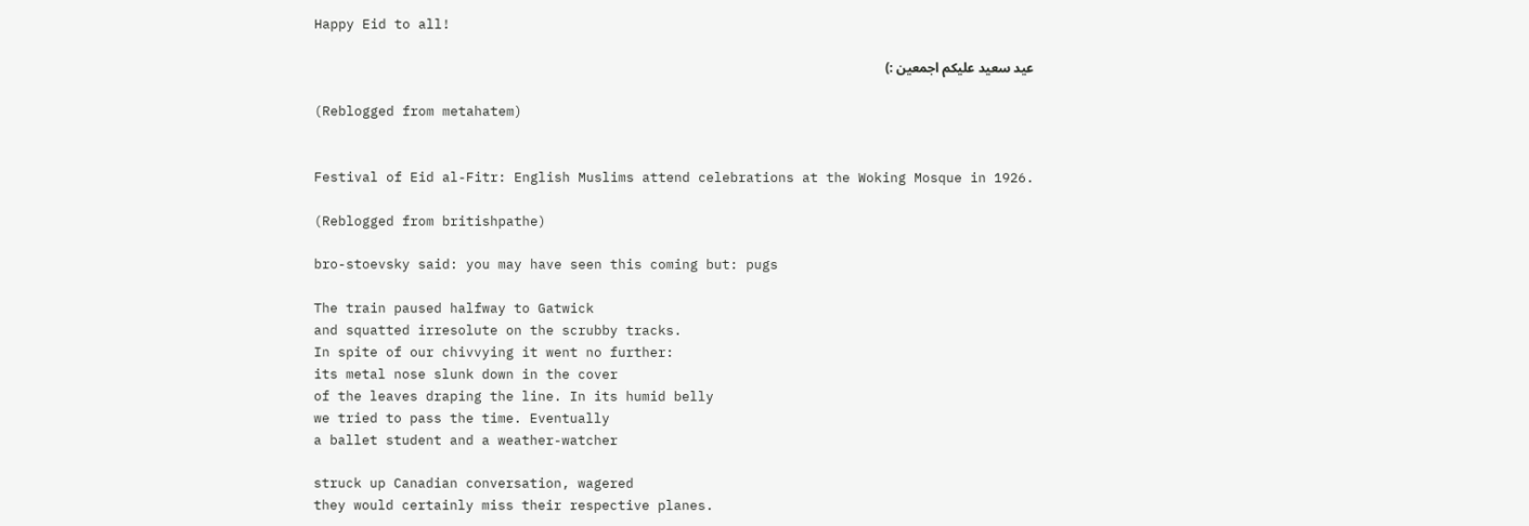Happy Eid to all!

عيد سعيد عليكم اجمعين :)

(Reblogged from metahatem)


Festival of Eid al-Fitr: English Muslims attend celebrations at the Woking Mosque in 1926.

(Reblogged from britishpathe)

bro-stoevsky said: you may have seen this coming but: pugs

The train paused halfway to Gatwick
and squatted irresolute on the scrubby tracks.
In spite of our chivvying it went no further:
its metal nose slunk down in the cover
of the leaves draping the line. In its humid belly
we tried to pass the time. Eventually
a ballet student and a weather-watcher

struck up Canadian conversation, wagered
they would certainly miss their respective planes.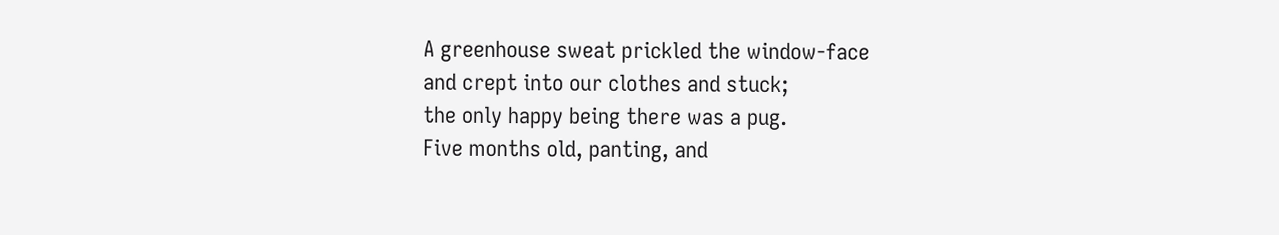A greenhouse sweat prickled the window-face
and crept into our clothes and stuck;
the only happy being there was a pug.
Five months old, panting, and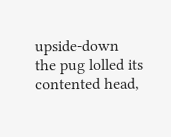upside-down
the pug lolled its contented head,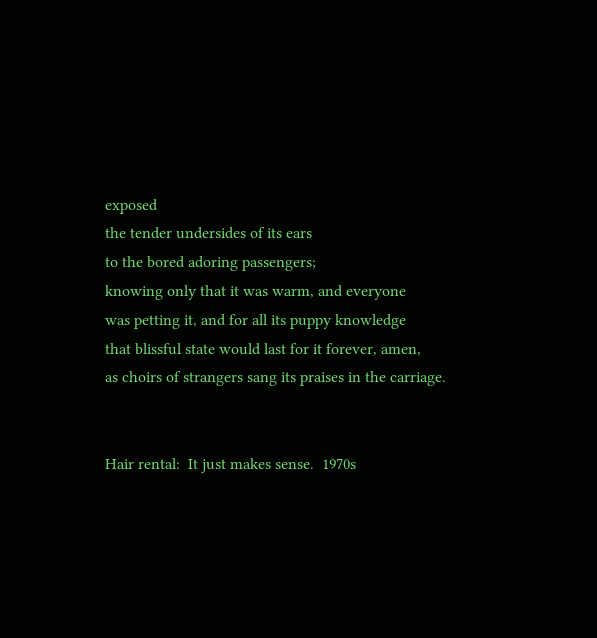exposed
the tender undersides of its ears
to the bored adoring passengers;
knowing only that it was warm, and everyone
was petting it, and for all its puppy knowledge
that blissful state would last for it forever, amen,
as choirs of strangers sang its praises in the carriage.


Hair rental:  It just makes sense.  1970s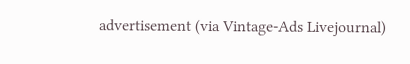advertisement (via Vintage-Ads Livejournal)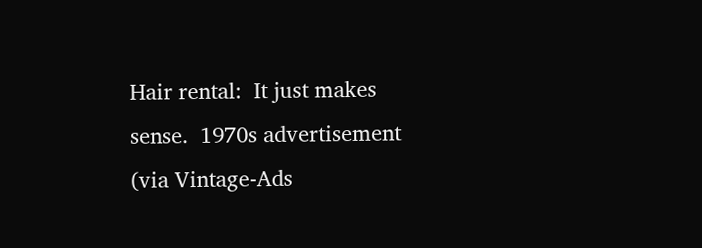Hair rental:  It just makes sense.  1970s advertisement (via Vintage-Ads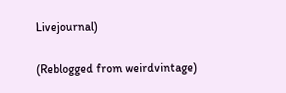Livejournal)

(Reblogged from weirdvintage)